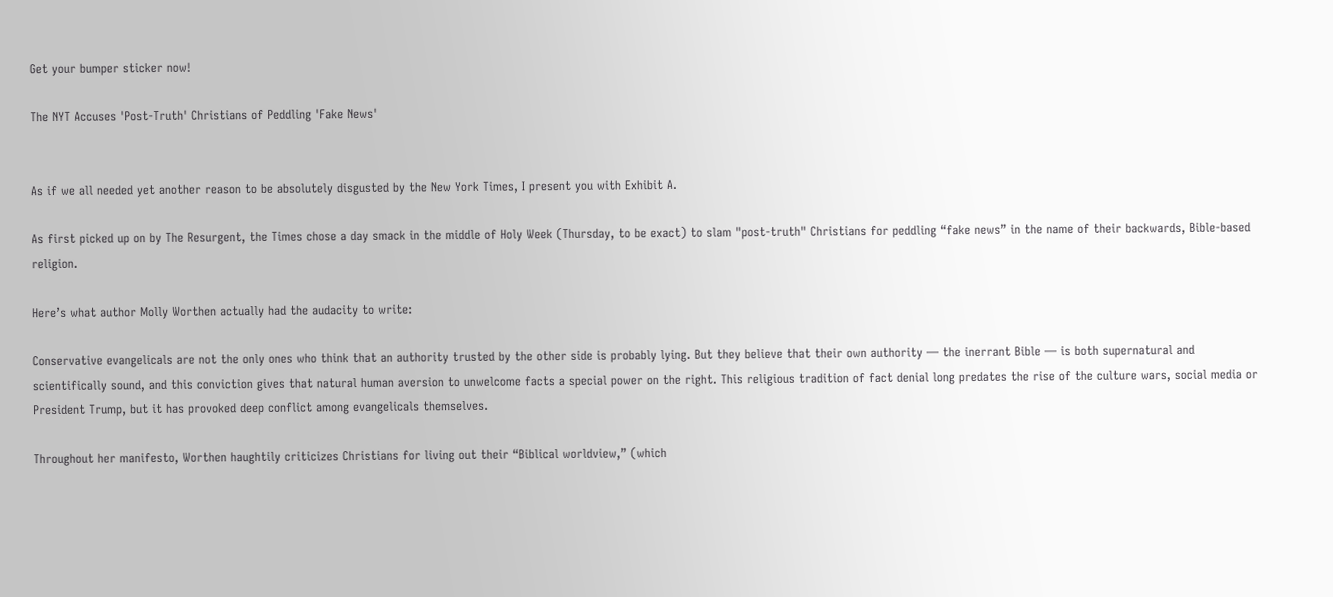Get your bumper sticker now!

The NYT Accuses 'Post-Truth' Christians of Peddling 'Fake News'


As if we all needed yet another reason to be absolutely disgusted by the New York Times, I present you with Exhibit A.

As first picked up on by The Resurgent, the Times chose a day smack in the middle of Holy Week (Thursday, to be exact) to slam "post-truth" Christians for peddling “fake news” in the name of their backwards, Bible-based religion.

Here’s what author Molly Worthen actually had the audacity to write:

Conservative evangelicals are not the only ones who think that an authority trusted by the other side is probably lying. But they believe that their own authority — the inerrant Bible — is both supernatural and scientifically sound, and this conviction gives that natural human aversion to unwelcome facts a special power on the right. This religious tradition of fact denial long predates the rise of the culture wars, social media or President Trump, but it has provoked deep conflict among evangelicals themselves.

Throughout her manifesto, Worthen haughtily criticizes Christians for living out their “Biblical worldview,” (which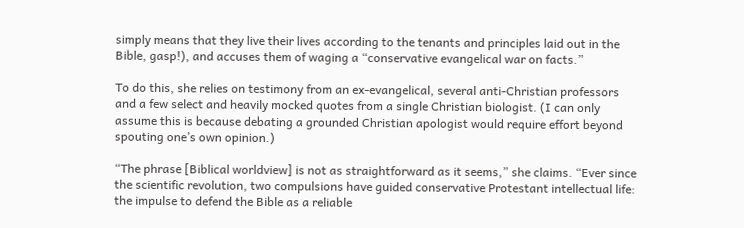simply means that they live their lives according to the tenants and principles laid out in the Bible, gasp!), and accuses them of waging a “conservative evangelical war on facts.”

To do this, she relies on testimony from an ex-evangelical, several anti-Christian professors and a few select and heavily mocked quotes from a single Christian biologist. (I can only assume this is because debating a grounded Christian apologist would require effort beyond spouting one’s own opinion.)

“The phrase [Biblical worldview] is not as straightforward as it seems,” she claims. “Ever since the scientific revolution, two compulsions have guided conservative Protestant intellectual life: the impulse to defend the Bible as a reliable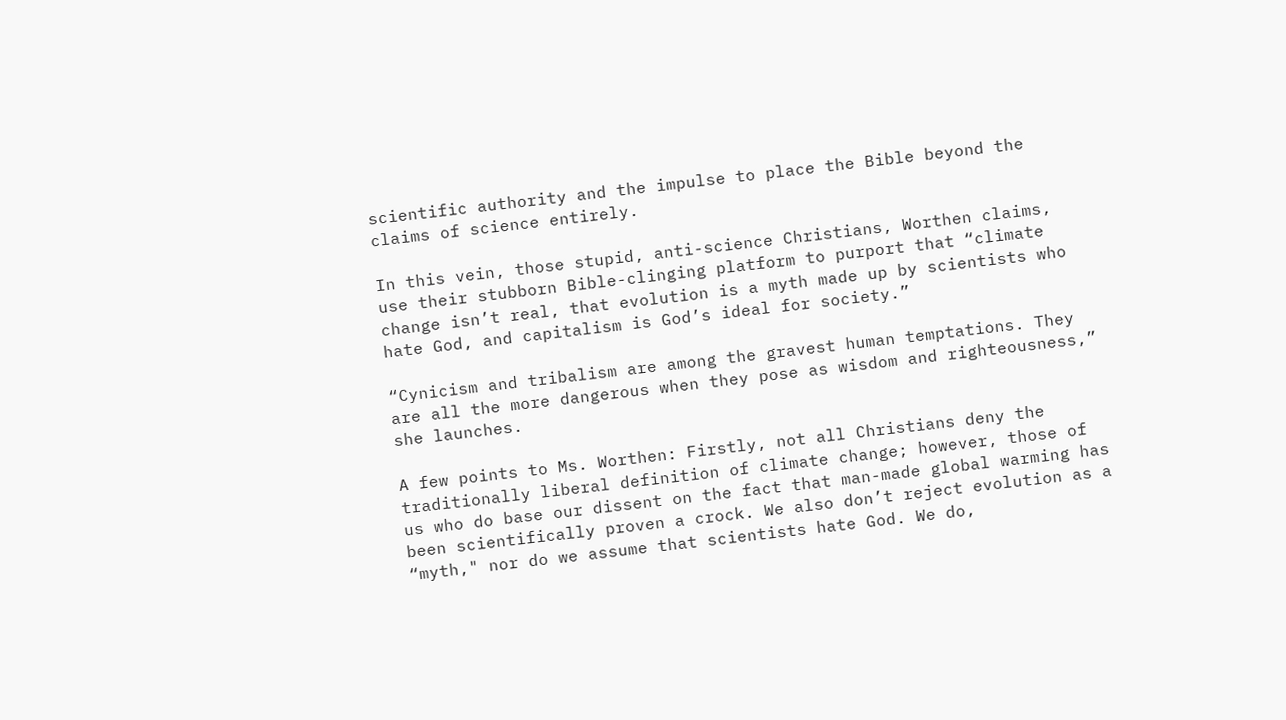scientific authority and the impulse to place the Bible beyond the claims of science entirely.

In this vein, those stupid, anti-science Christians, Worthen claims, use their stubborn Bible-clinging platform to purport that “climate change isn’t real, that evolution is a myth made up by scientists who hate God, and capitalism is God’s ideal for society.”

“Cynicism and tribalism are among the gravest human temptations. They are all the more dangerous when they pose as wisdom and righteousness,” she launches.

A few points to Ms. Worthen: Firstly, not all Christians deny the traditionally liberal definition of climate change; however, those of us who do base our dissent on the fact that man-made global warming has been scientifically proven a crock. We also don’t reject evolution as a “myth," nor do we assume that scientists hate God. We do,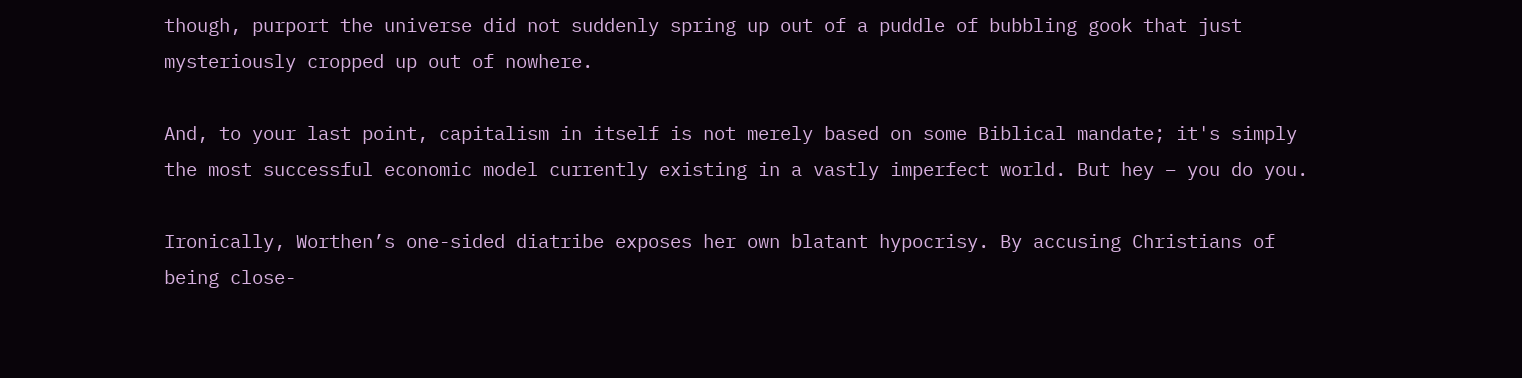though, purport the universe did not suddenly spring up out of a puddle of bubbling gook that just mysteriously cropped up out of nowhere.

And, to your last point, capitalism in itself is not merely based on some Biblical mandate; it's simply the most successful economic model currently existing in a vastly imperfect world. But hey – you do you.

Ironically, Worthen’s one-sided diatribe exposes her own blatant hypocrisy. By accusing Christians of being close-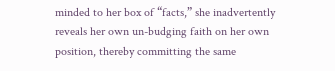minded to her box of “facts,” she inadvertently reveals her own un-budging faith on her own position, thereby committing the same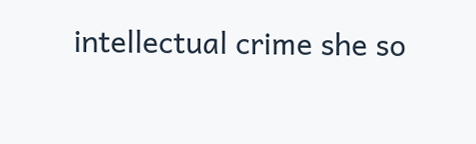intellectual crime she so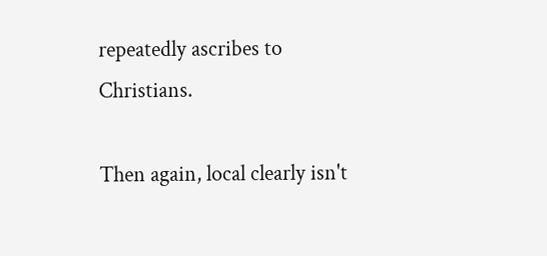repeatedly ascribes to Christians.

Then again, local clearly isn't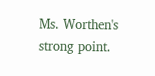Ms. Worthen's strong point.